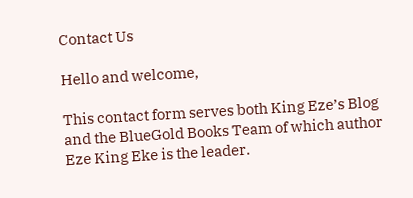Contact Us

Hello and welcome,

This contact form serves both King Eze’s Blog and the BlueGold Books Team of which author Eze King Eke is the leader.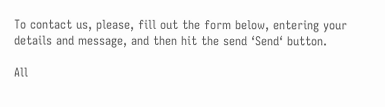To contact us, please, fill out the form below, entering your details and message, and then hit the send ‘Send‘ button.

All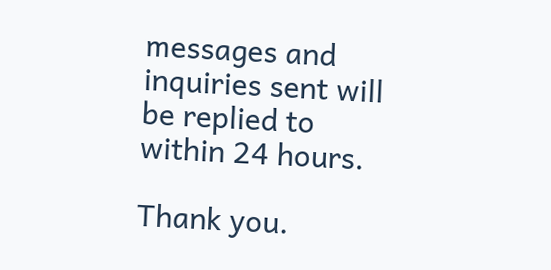messages and inquiries sent will be replied to within 24 hours.

Thank you.